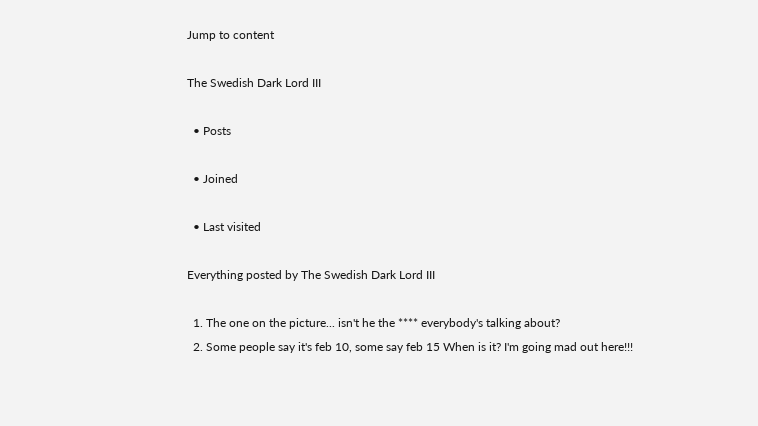Jump to content

The Swedish Dark Lord III

  • Posts

  • Joined

  • Last visited

Everything posted by The Swedish Dark Lord III

  1. The one on the picture... isn't he the **** everybody's talking about?
  2. Some people say it's feb 10, some say feb 15 When is it? I'm going mad out here!!!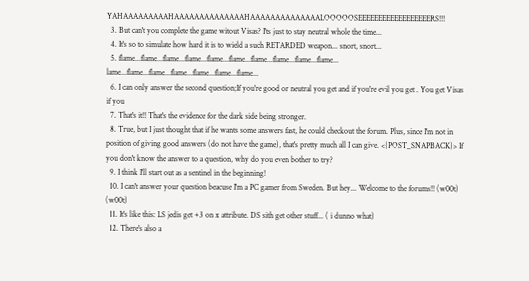YAHAAAAAAAAAHAAAAAAAAAAAAAAHAAAAAAAAAAAAAALOOOOOSEEEEEEEEEEEEEEEEEERS!!!
  3. But can't you complete the game witout Visas? I'ts just to stay neutral whole the time...
  4. It's so to simulate how hard it is to wield a such RETARDED weapon... snort, snort...
  5. flame...flame...flame...flame...flame...flame...flame...flame...flame...flame... lame...flame...flame...flame...flame...flame...flame...
  6. I can only answer the second question;If you're good or neutral you get and if you're evil you get . You get Visas if you
  7. That's it!! That's the evidence for the dark side being stronger.
  8. True, but I just thought that if he wants some answers fast, he could checkout the forum. Plus, since I'm not in position of giving good answers (do not have the game), that's pretty much all I can give. <{POST_SNAPBACK}> If you don't know the answer to a question, why do you even bother to try?
  9. I think I'll start out as a sentinel in the beginning!
  10. I can't answer your question beacuse I'm a PC gamer from Sweden. But hey... Welcome to the forums!! (w00t) (w00t)
  11. It's like this: LS jedis get +3 on x attribute. DS sith get other stuff... ( i dunno what)
  12. There's also a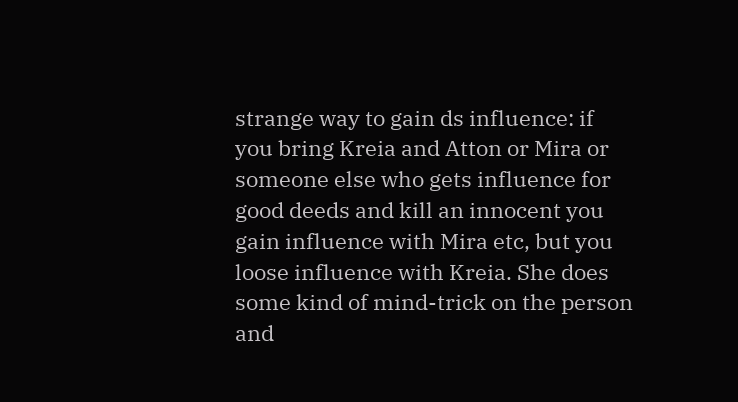strange way to gain ds influence: if you bring Kreia and Atton or Mira or someone else who gets influence for good deeds and kill an innocent you gain influence with Mira etc, but you loose influence with Kreia. She does some kind of mind-trick on the person and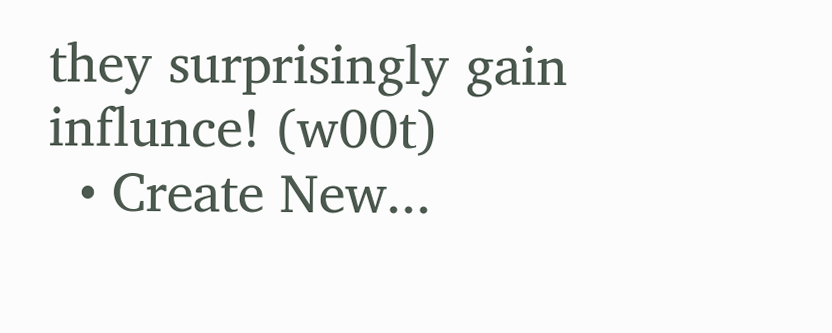they surprisingly gain influnce! (w00t)
  • Create New...